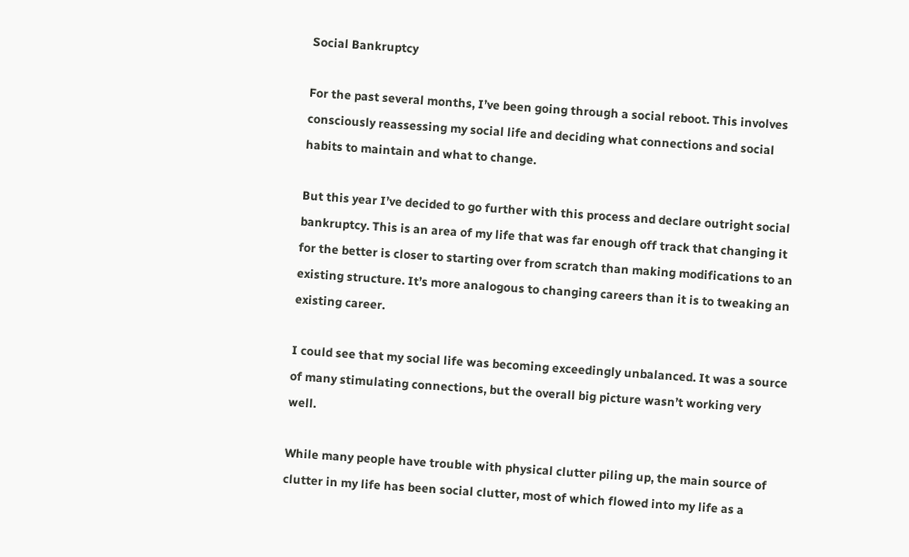Social Bankruptcy

For the past several months, I’ve been going through a social reboot. This involves consciously reassessing my social life and deciding what connections and social habits to maintain and what to change.

But this year I’ve decided to go further with this process and declare outright social bankruptcy. This is an area of my life that was far enough off track that changing it for the better is closer to starting over from scratch than making modifications to an existing structure. It’s more analogous to changing careers than it is to tweaking an existing career.

I could see that my social life was becoming exceedingly unbalanced. It was a source of many stimulating connections, but the overall big picture wasn’t working very well.

While many people have trouble with physical clutter piling up, the main source of clutter in my life has been social clutter, most of which flowed into my life as a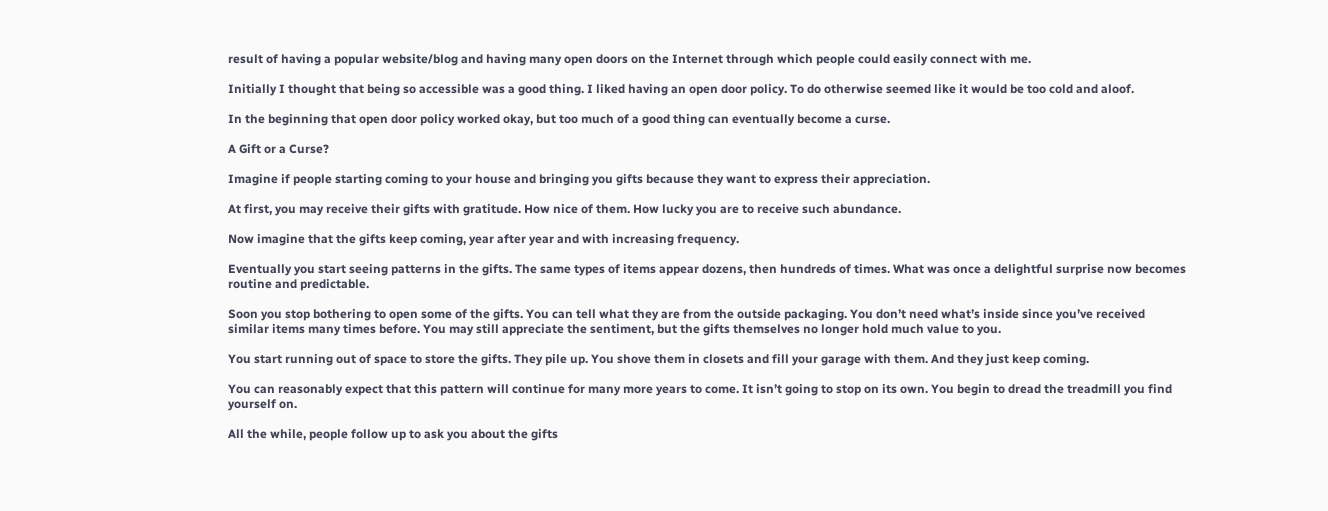result of having a popular website/blog and having many open doors on the Internet through which people could easily connect with me.

Initially I thought that being so accessible was a good thing. I liked having an open door policy. To do otherwise seemed like it would be too cold and aloof.

In the beginning that open door policy worked okay, but too much of a good thing can eventually become a curse.

A Gift or a Curse?

Imagine if people starting coming to your house and bringing you gifts because they want to express their appreciation.

At first, you may receive their gifts with gratitude. How nice of them. How lucky you are to receive such abundance.

Now imagine that the gifts keep coming, year after year and with increasing frequency.

Eventually you start seeing patterns in the gifts. The same types of items appear dozens, then hundreds of times. What was once a delightful surprise now becomes routine and predictable.

Soon you stop bothering to open some of the gifts. You can tell what they are from the outside packaging. You don’t need what’s inside since you’ve received similar items many times before. You may still appreciate the sentiment, but the gifts themselves no longer hold much value to you.

You start running out of space to store the gifts. They pile up. You shove them in closets and fill your garage with them. And they just keep coming.

You can reasonably expect that this pattern will continue for many more years to come. It isn’t going to stop on its own. You begin to dread the treadmill you find yourself on.

All the while, people follow up to ask you about the gifts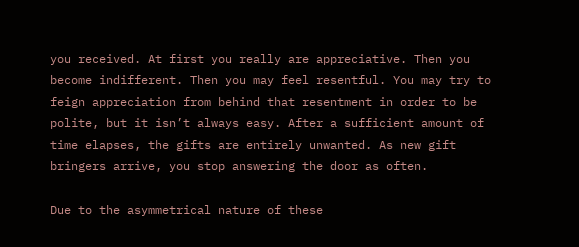you received. At first you really are appreciative. Then you become indifferent. Then you may feel resentful. You may try to feign appreciation from behind that resentment in order to be polite, but it isn’t always easy. After a sufficient amount of time elapses, the gifts are entirely unwanted. As new gift bringers arrive, you stop answering the door as often.

Due to the asymmetrical nature of these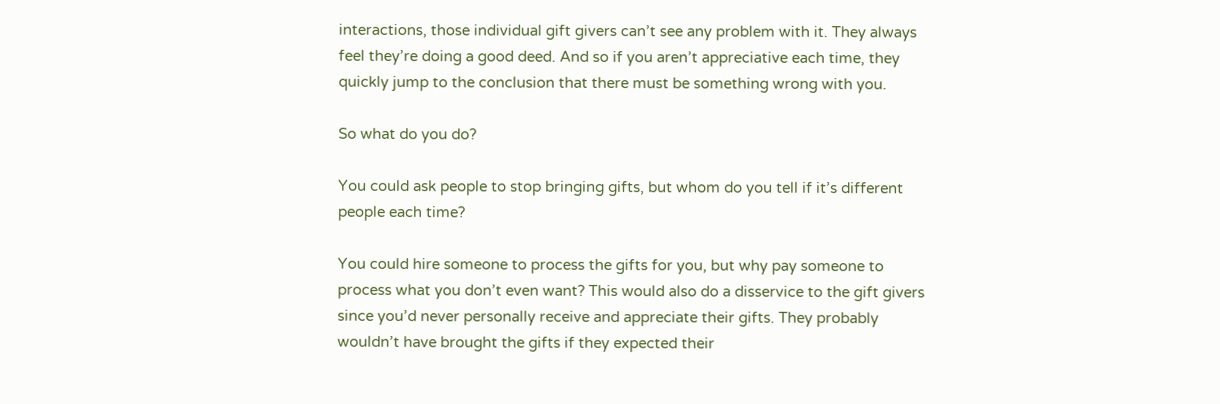interactions, those individual gift givers can’t see any problem with it. They always feel they’re doing a good deed. And so if you aren’t appreciative each time, they quickly jump to the conclusion that there must be something wrong with you.

So what do you do?

You could ask people to stop bringing gifts, but whom do you tell if it’s different people each time?

You could hire someone to process the gifts for you, but why pay someone to process what you don’t even want? This would also do a disservice to the gift givers since you’d never personally receive and appreciate their gifts. They probably wouldn’t have brought the gifts if they expected their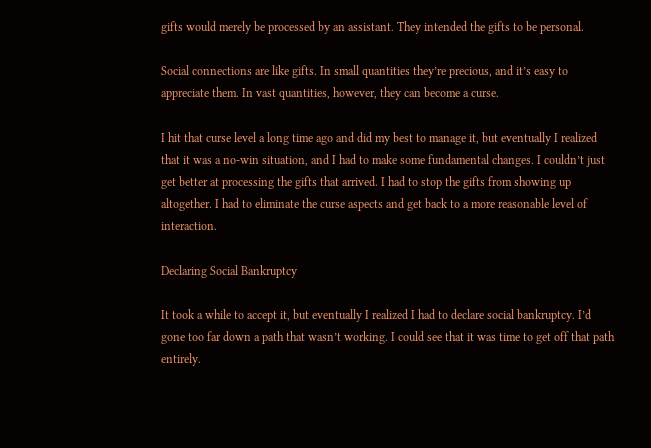gifts would merely be processed by an assistant. They intended the gifts to be personal.

Social connections are like gifts. In small quantities they’re precious, and it’s easy to appreciate them. In vast quantities, however, they can become a curse.

I hit that curse level a long time ago and did my best to manage it, but eventually I realized that it was a no-win situation, and I had to make some fundamental changes. I couldn’t just get better at processing the gifts that arrived. I had to stop the gifts from showing up altogether. I had to eliminate the curse aspects and get back to a more reasonable level of interaction.

Declaring Social Bankruptcy

It took a while to accept it, but eventually I realized I had to declare social bankruptcy. I’d gone too far down a path that wasn’t working. I could see that it was time to get off that path entirely.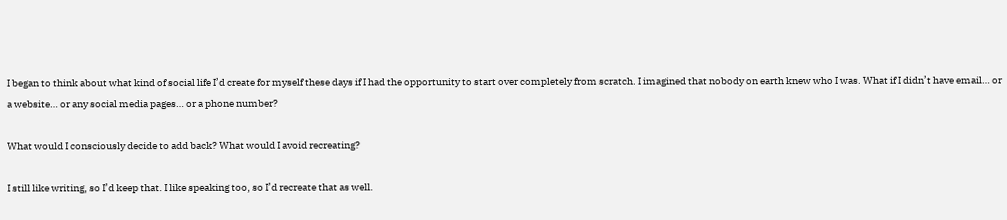I began to think about what kind of social life I’d create for myself these days if I had the opportunity to start over completely from scratch. I imagined that nobody on earth knew who I was. What if I didn’t have email… or a website… or any social media pages… or a phone number?

What would I consciously decide to add back? What would I avoid recreating?

I still like writing, so I’d keep that. I like speaking too, so I’d recreate that as well.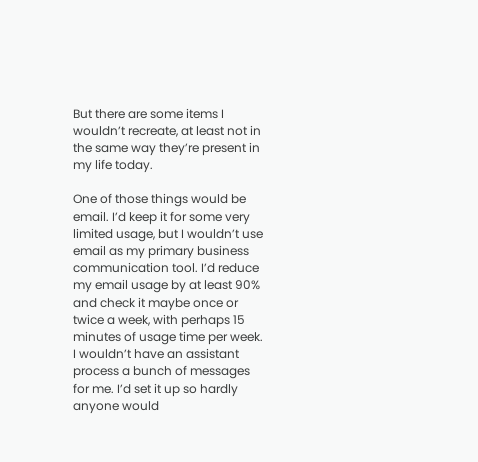But there are some items I wouldn’t recreate, at least not in the same way they’re present in my life today.

One of those things would be email. I’d keep it for some very limited usage, but I wouldn’t use email as my primary business communication tool. I’d reduce my email usage by at least 90% and check it maybe once or twice a week, with perhaps 15 minutes of usage time per week. I wouldn’t have an assistant process a bunch of messages for me. I’d set it up so hardly anyone would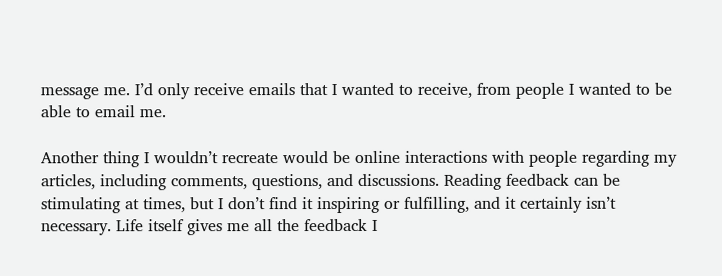message me. I’d only receive emails that I wanted to receive, from people I wanted to be able to email me.

Another thing I wouldn’t recreate would be online interactions with people regarding my articles, including comments, questions, and discussions. Reading feedback can be stimulating at times, but I don’t find it inspiring or fulfilling, and it certainly isn’t necessary. Life itself gives me all the feedback I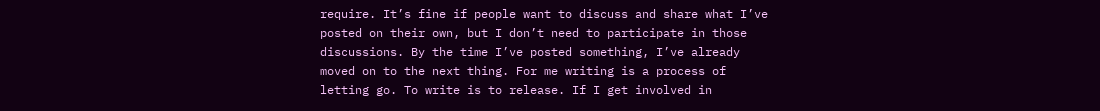require. It’s fine if people want to discuss and share what I’ve posted on their own, but I don’t need to participate in those discussions. By the time I’ve posted something, I’ve already moved on to the next thing. For me writing is a process of letting go. To write is to release. If I get involved in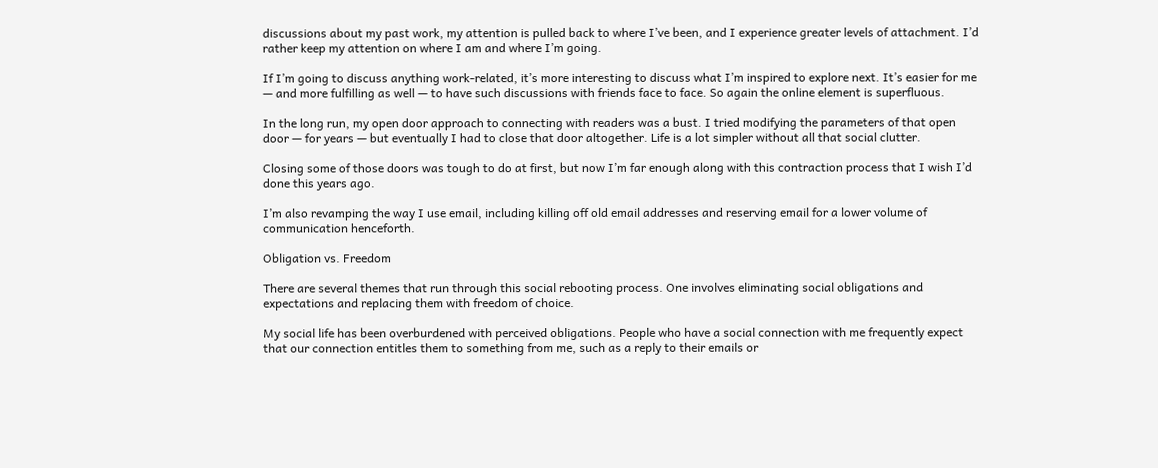discussions about my past work, my attention is pulled back to where I’ve been, and I experience greater levels of attachment. I’d rather keep my attention on where I am and where I’m going.

If I’m going to discuss anything work-related, it’s more interesting to discuss what I’m inspired to explore next. It’s easier for me — and more fulfilling as well — to have such discussions with friends face to face. So again the online element is superfluous.

In the long run, my open door approach to connecting with readers was a bust. I tried modifying the parameters of that open door — for years — but eventually I had to close that door altogether. Life is a lot simpler without all that social clutter.

Closing some of those doors was tough to do at first, but now I’m far enough along with this contraction process that I wish I’d done this years ago.

I’m also revamping the way I use email, including killing off old email addresses and reserving email for a lower volume of communication henceforth.

Obligation vs. Freedom

There are several themes that run through this social rebooting process. One involves eliminating social obligations and expectations and replacing them with freedom of choice.

My social life has been overburdened with perceived obligations. People who have a social connection with me frequently expect that our connection entitles them to something from me, such as a reply to their emails or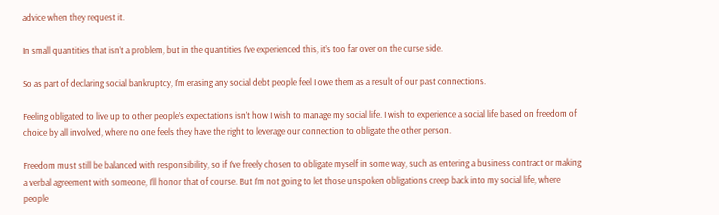advice when they request it.

In small quantities that isn’t a problem, but in the quantities I’ve experienced this, it’s too far over on the curse side.

So as part of declaring social bankruptcy, I’m erasing any social debt people feel I owe them as a result of our past connections.

Feeling obligated to live up to other people’s expectations isn’t how I wish to manage my social life. I wish to experience a social life based on freedom of choice by all involved, where no one feels they have the right to leverage our connection to obligate the other person.

Freedom must still be balanced with responsibility, so if I’ve freely chosen to obligate myself in some way, such as entering a business contract or making a verbal agreement with someone, I’ll honor that of course. But I’m not going to let those unspoken obligations creep back into my social life, where people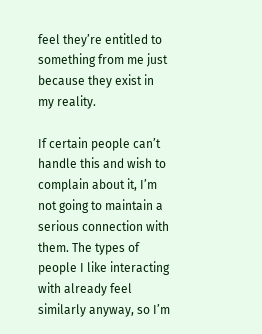feel they’re entitled to something from me just because they exist in my reality.

If certain people can’t handle this and wish to complain about it, I’m not going to maintain a serious connection with them. The types of people I like interacting with already feel similarly anyway, so I’m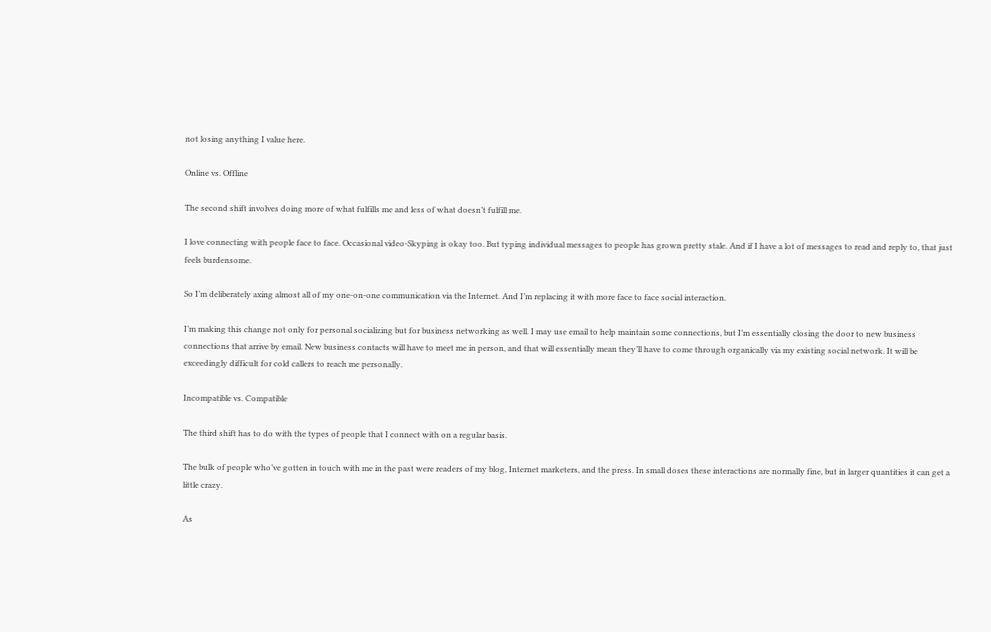not losing anything I value here.

Online vs. Offline

The second shift involves doing more of what fulfills me and less of what doesn’t fulfill me.

I love connecting with people face to face. Occasional video-Skyping is okay too. But typing individual messages to people has grown pretty stale. And if I have a lot of messages to read and reply to, that just feels burdensome.

So I’m deliberately axing almost all of my one-on-one communication via the Internet. And I’m replacing it with more face to face social interaction.

I’m making this change not only for personal socializing but for business networking as well. I may use email to help maintain some connections, but I’m essentially closing the door to new business connections that arrive by email. New business contacts will have to meet me in person, and that will essentially mean they’ll have to come through organically via my existing social network. It will be exceedingly difficult for cold callers to reach me personally.

Incompatible vs. Compatible

The third shift has to do with the types of people that I connect with on a regular basis.

The bulk of people who’ve gotten in touch with me in the past were readers of my blog, Internet marketers, and the press. In small doses these interactions are normally fine, but in larger quantities it can get a little crazy.

As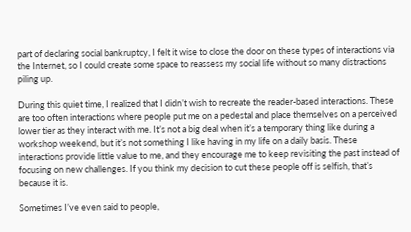part of declaring social bankruptcy, I felt it wise to close the door on these types of interactions via the Internet, so I could create some space to reassess my social life without so many distractions piling up.

During this quiet time, I realized that I didn’t wish to recreate the reader-based interactions. These are too often interactions where people put me on a pedestal and place themselves on a perceived lower tier as they interact with me. It’s not a big deal when it’s a temporary thing like during a workshop weekend, but it’s not something I like having in my life on a daily basis. These interactions provide little value to me, and they encourage me to keep revisiting the past instead of focusing on new challenges. If you think my decision to cut these people off is selfish, that’s because it is.

Sometimes I’ve even said to people,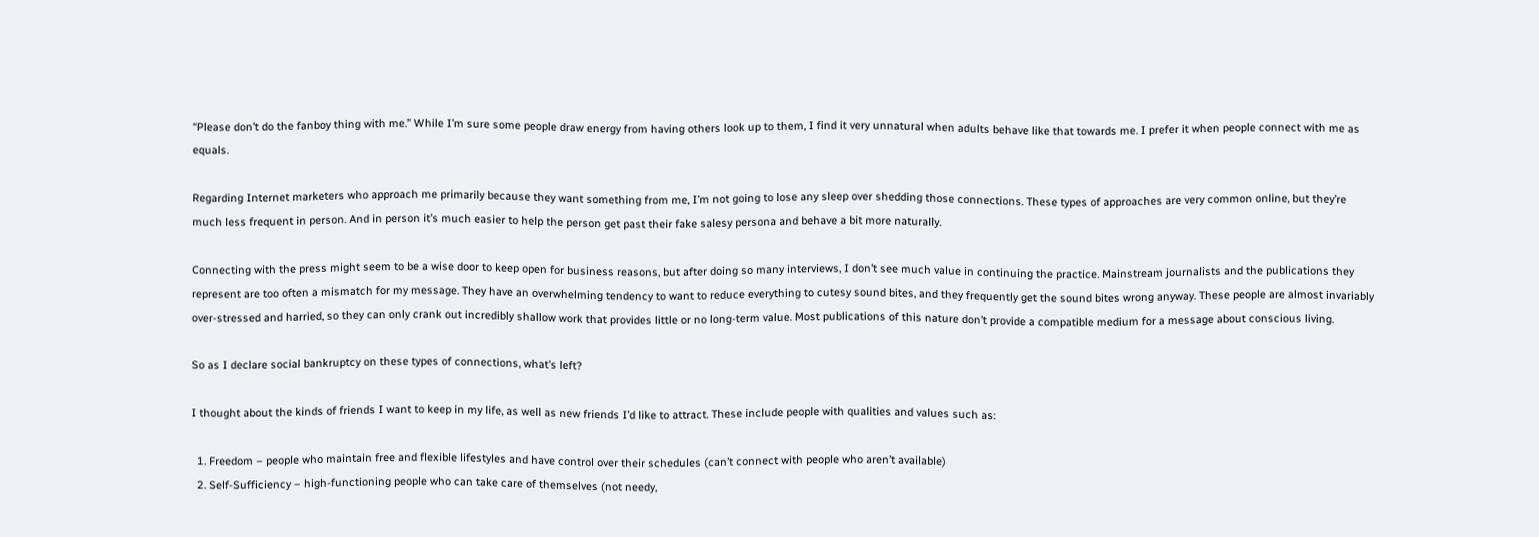“Please don’t do the fanboy thing with me.” While I’m sure some people draw energy from having others look up to them, I find it very unnatural when adults behave like that towards me. I prefer it when people connect with me as equals.

Regarding Internet marketers who approach me primarily because they want something from me, I’m not going to lose any sleep over shedding those connections. These types of approaches are very common online, but they’re much less frequent in person. And in person it’s much easier to help the person get past their fake salesy persona and behave a bit more naturally.

Connecting with the press might seem to be a wise door to keep open for business reasons, but after doing so many interviews, I don’t see much value in continuing the practice. Mainstream journalists and the publications they represent are too often a mismatch for my message. They have an overwhelming tendency to want to reduce everything to cutesy sound bites, and they frequently get the sound bites wrong anyway. These people are almost invariably over-stressed and harried, so they can only crank out incredibly shallow work that provides little or no long-term value. Most publications of this nature don’t provide a compatible medium for a message about conscious living.

So as I declare social bankruptcy on these types of connections, what’s left?

I thought about the kinds of friends I want to keep in my life, as well as new friends I’d like to attract. These include people with qualities and values such as:

  1. Freedom – people who maintain free and flexible lifestyles and have control over their schedules (can’t connect with people who aren’t available)
  2. Self-Sufficiency – high-functioning people who can take care of themselves (not needy,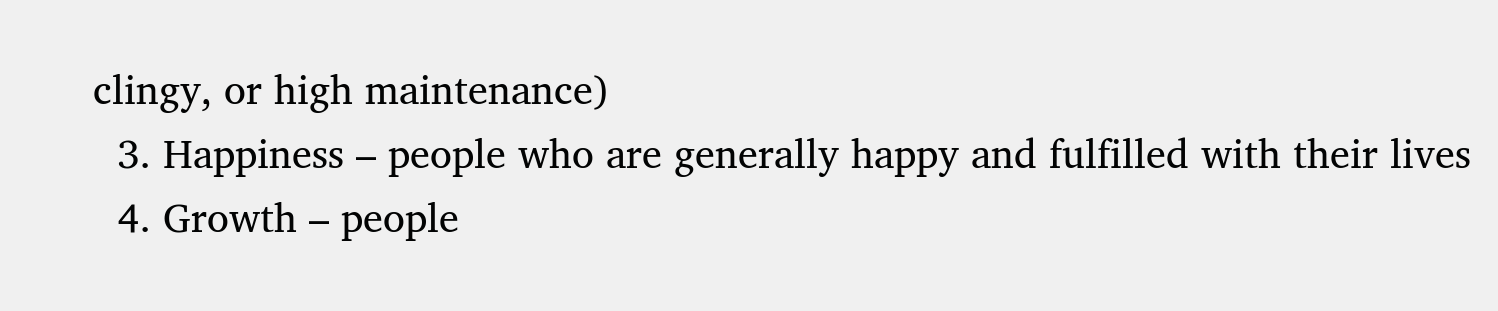clingy, or high maintenance)
  3. Happiness – people who are generally happy and fulfilled with their lives
  4. Growth – people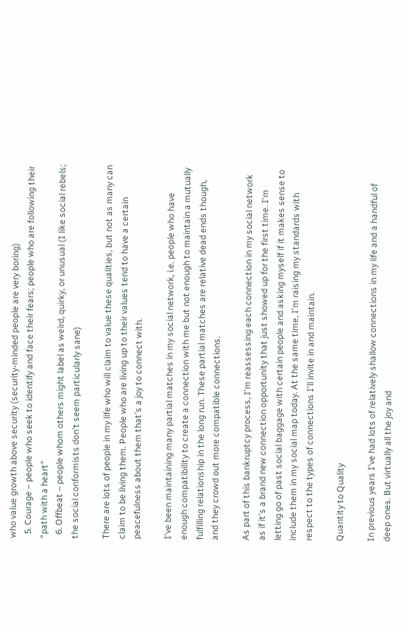who value growth above security (security-minded people are very boring)
  5. Courage – people who seek to identify and face their fears; people who are following their “path with a heart”
  6. Offbeat – people whom others might label as weird, quirky, or unusual (I like social rebels; the social conformists don’t seem particularly sane)

There are lots of people in my life who will claim to value these qualities, but not as many can claim to be living them. People who are living up to their values tend to have a certain peacefulness about them that’s a joy to connect with.

I’ve been maintaining many partial matches in my social network, i.e. people who have enough compatibility to create a connection with me but not enough to maintain a mutually fulfilling relationship in the long run. These partial matches are relative dead ends though, and they crowd out more compatible connections.

As part of this bankruptcy process, I’m reassessing each connection in my social network as if it’s a brand new connection opportunity that just showed up for the first time. I’m letting go of past social baggage with certain people and asking myself if it makes sense to include them in my social map today. At the same time, I’m raising my standards with respect to the types of connections I’ll invite in and maintain.

Quantity to Quality

In previous years I’ve had lots of relatively shallow connections in my life and a handful of deep ones. But virtually all the joy and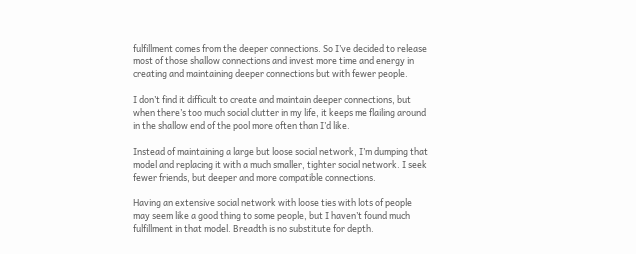fulfillment comes from the deeper connections. So I’ve decided to release most of those shallow connections and invest more time and energy in creating and maintaining deeper connections but with fewer people.

I don’t find it difficult to create and maintain deeper connections, but when there’s too much social clutter in my life, it keeps me flailing around in the shallow end of the pool more often than I’d like.

Instead of maintaining a large but loose social network, I’m dumping that model and replacing it with a much smaller, tighter social network. I seek fewer friends, but deeper and more compatible connections.

Having an extensive social network with loose ties with lots of people may seem like a good thing to some people, but I haven’t found much fulfillment in that model. Breadth is no substitute for depth.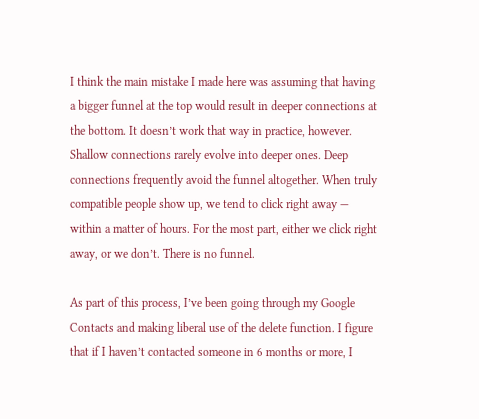I think the main mistake I made here was assuming that having a bigger funnel at the top would result in deeper connections at the bottom. It doesn’t work that way in practice, however. Shallow connections rarely evolve into deeper ones. Deep connections frequently avoid the funnel altogether. When truly compatible people show up, we tend to click right away — within a matter of hours. For the most part, either we click right away, or we don’t. There is no funnel.

As part of this process, I’ve been going through my Google Contacts and making liberal use of the delete function. I figure that if I haven’t contacted someone in 6 months or more, I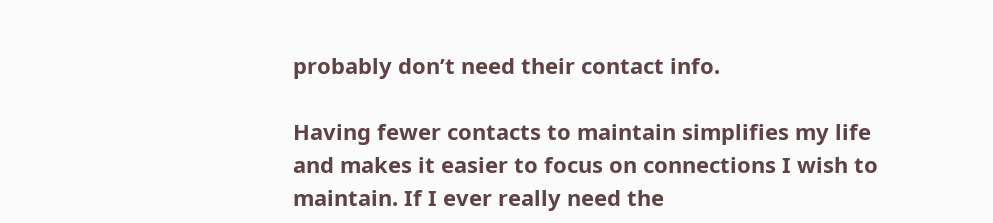probably don’t need their contact info.

Having fewer contacts to maintain simplifies my life and makes it easier to focus on connections I wish to maintain. If I ever really need the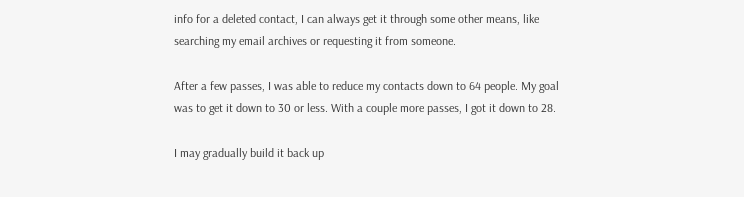info for a deleted contact, I can always get it through some other means, like searching my email archives or requesting it from someone.

After a few passes, I was able to reduce my contacts down to 64 people. My goal was to get it down to 30 or less. With a couple more passes, I got it down to 28.

I may gradually build it back up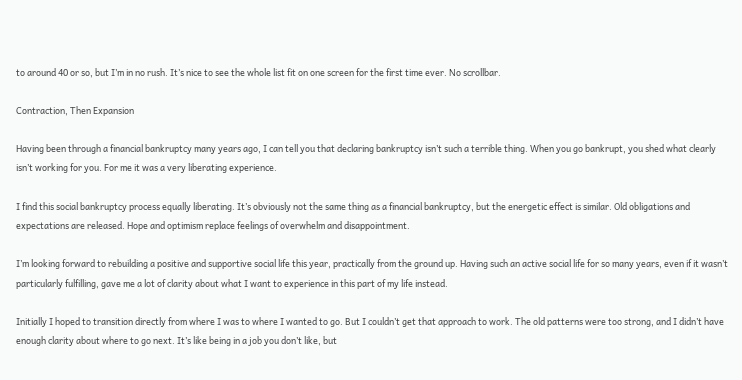to around 40 or so, but I’m in no rush. It’s nice to see the whole list fit on one screen for the first time ever. No scrollbar.

Contraction, Then Expansion

Having been through a financial bankruptcy many years ago, I can tell you that declaring bankruptcy isn’t such a terrible thing. When you go bankrupt, you shed what clearly isn’t working for you. For me it was a very liberating experience.

I find this social bankruptcy process equally liberating. It’s obviously not the same thing as a financial bankruptcy, but the energetic effect is similar. Old obligations and expectations are released. Hope and optimism replace feelings of overwhelm and disappointment.

I’m looking forward to rebuilding a positive and supportive social life this year, practically from the ground up. Having such an active social life for so many years, even if it wasn’t particularly fulfilling, gave me a lot of clarity about what I want to experience in this part of my life instead.

Initially I hoped to transition directly from where I was to where I wanted to go. But I couldn’t get that approach to work. The old patterns were too strong, and I didn’t have enough clarity about where to go next. It’s like being in a job you don’t like, but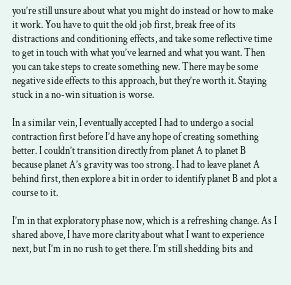you’re still unsure about what you might do instead or how to make it work. You have to quit the old job first, break free of its distractions and conditioning effects, and take some reflective time to get in touch with what you’ve learned and what you want. Then you can take steps to create something new. There may be some negative side effects to this approach, but they’re worth it. Staying stuck in a no-win situation is worse.

In a similar vein, I eventually accepted I had to undergo a social contraction first before I’d have any hope of creating something better. I couldn’t transition directly from planet A to planet B because planet A’s gravity was too strong. I had to leave planet A behind first, then explore a bit in order to identify planet B and plot a course to it.

I’m in that exploratory phase now, which is a refreshing change. As I shared above, I have more clarity about what I want to experience next, but I’m in no rush to get there. I’m still shedding bits and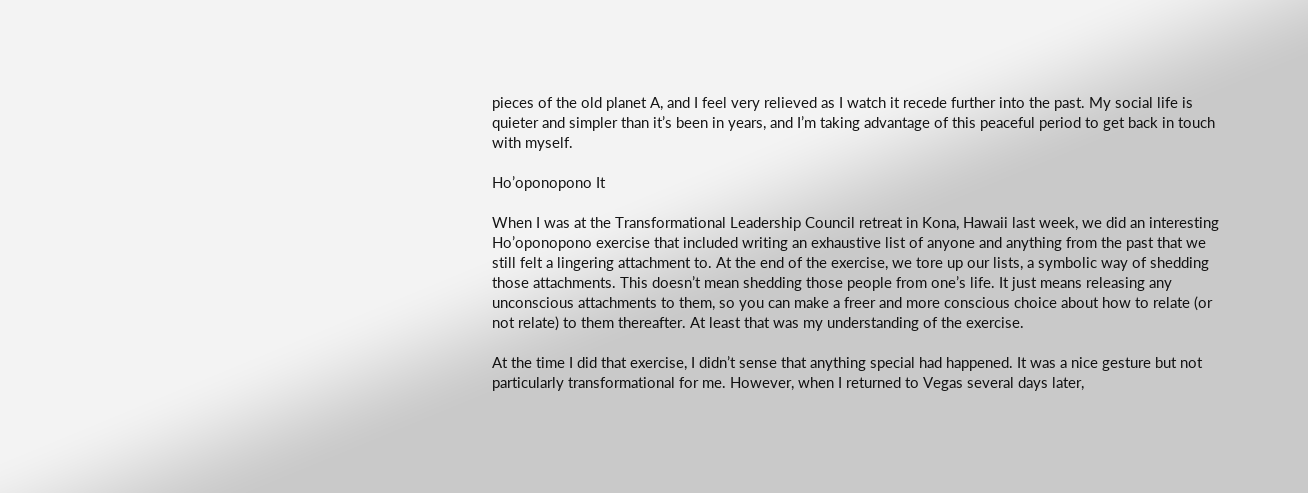pieces of the old planet A, and I feel very relieved as I watch it recede further into the past. My social life is quieter and simpler than it’s been in years, and I’m taking advantage of this peaceful period to get back in touch with myself.

Ho’oponopono It

When I was at the Transformational Leadership Council retreat in Kona, Hawaii last week, we did an interesting Ho’oponopono exercise that included writing an exhaustive list of anyone and anything from the past that we still felt a lingering attachment to. At the end of the exercise, we tore up our lists, a symbolic way of shedding those attachments. This doesn’t mean shedding those people from one’s life. It just means releasing any unconscious attachments to them, so you can make a freer and more conscious choice about how to relate (or not relate) to them thereafter. At least that was my understanding of the exercise.

At the time I did that exercise, I didn’t sense that anything special had happened. It was a nice gesture but not particularly transformational for me. However, when I returned to Vegas several days later,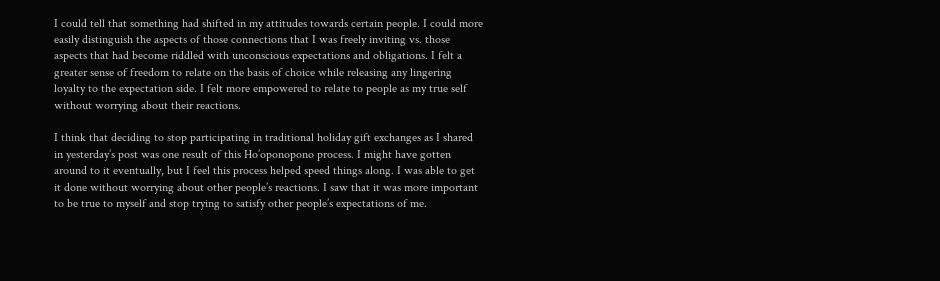I could tell that something had shifted in my attitudes towards certain people. I could more easily distinguish the aspects of those connections that I was freely inviting vs. those aspects that had become riddled with unconscious expectations and obligations. I felt a greater sense of freedom to relate on the basis of choice while releasing any lingering loyalty to the expectation side. I felt more empowered to relate to people as my true self without worrying about their reactions.

I think that deciding to stop participating in traditional holiday gift exchanges as I shared in yesterday’s post was one result of this Ho’oponopono process. I might have gotten around to it eventually, but I feel this process helped speed things along. I was able to get it done without worrying about other people’s reactions. I saw that it was more important to be true to myself and stop trying to satisfy other people’s expectations of me.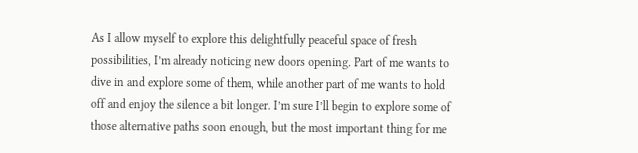As I allow myself to explore this delightfully peaceful space of fresh possibilities, I’m already noticing new doors opening. Part of me wants to dive in and explore some of them, while another part of me wants to hold off and enjoy the silence a bit longer. I’m sure I’ll begin to explore some of those alternative paths soon enough, but the most important thing for me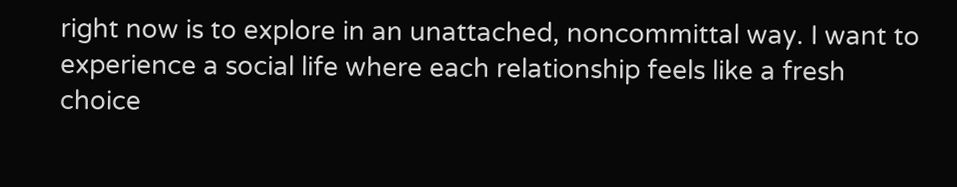right now is to explore in an unattached, noncommittal way. I want to experience a social life where each relationship feels like a fresh choice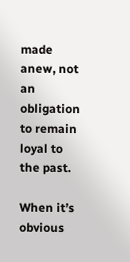made anew, not an obligation to remain loyal to the past.

When it’s obvious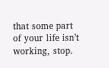that some part of your life isn’t working, stop.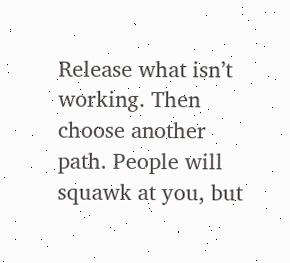Release what isn’t working. Then choose another path. People will squawk at you, but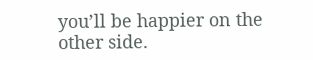you’ll be happier on the other side.